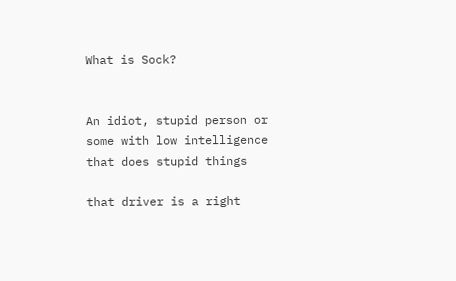What is Sock?


An idiot, stupid person or some with low intelligence that does stupid things

that driver is a right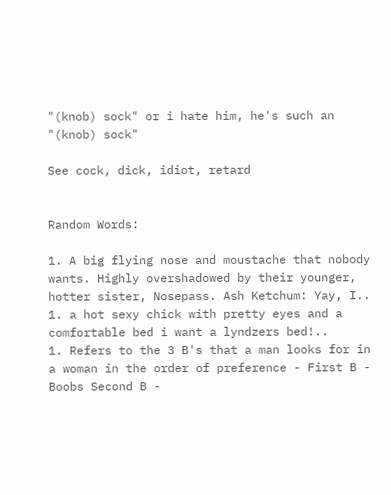"(knob) sock" or i hate him, he's such an "(knob) sock"

See cock, dick, idiot, retard


Random Words:

1. A big flying nose and moustache that nobody wants. Highly overshadowed by their younger, hotter sister, Nosepass. Ash Ketchum: Yay, I..
1. a hot sexy chick with pretty eyes and a comfortable bed i want a lyndzers bed!..
1. Refers to the 3 B's that a man looks for in a woman in the order of preference - First B - Boobs Second B -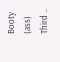Booty (ass) Third ..